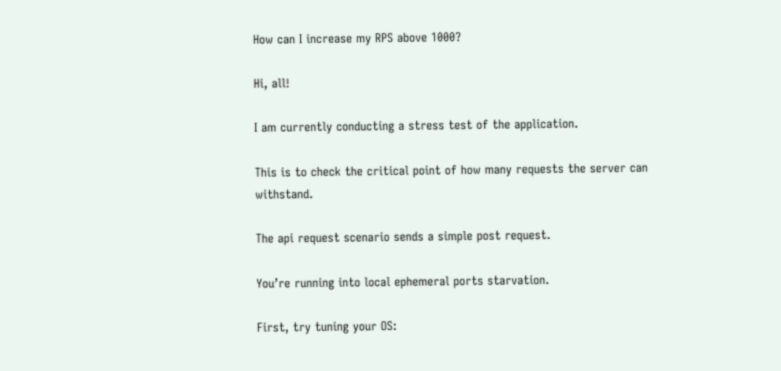How can I increase my RPS above 1000?

Hi, all!

I am currently conducting a stress test of the application.

This is to check the critical point of how many requests the server can withstand.

The api request scenario sends a simple post request.

You’re running into local ephemeral ports starvation.

First, try tuning your OS: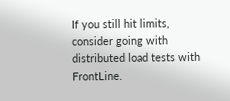If you still hit limits, consider going with distributed load tests with FrontLine.